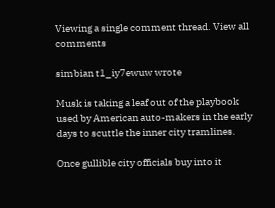Viewing a single comment thread. View all comments

simbian t1_iy7ewuw wrote

Musk is taking a leaf out of the playbook used by American auto-makers in the early days to scuttle the inner city tramlines.

Once gullible city officials buy into it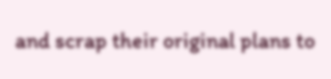and scrap their original plans to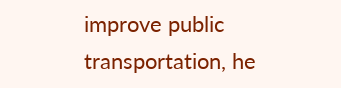improve public transportation, he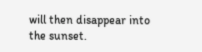will then disappear into the sunset.